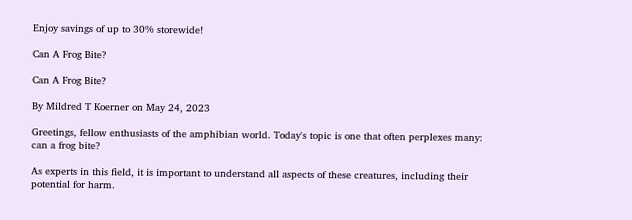Enjoy savings of up to 30% storewide!

Can A Frog Bite?

Can A Frog Bite?

By Mildred T Koerner on May 24, 2023

Greetings, fellow enthusiasts of the amphibian world. Today's topic is one that often perplexes many: can a frog bite?

As experts in this field, it is important to understand all aspects of these creatures, including their potential for harm.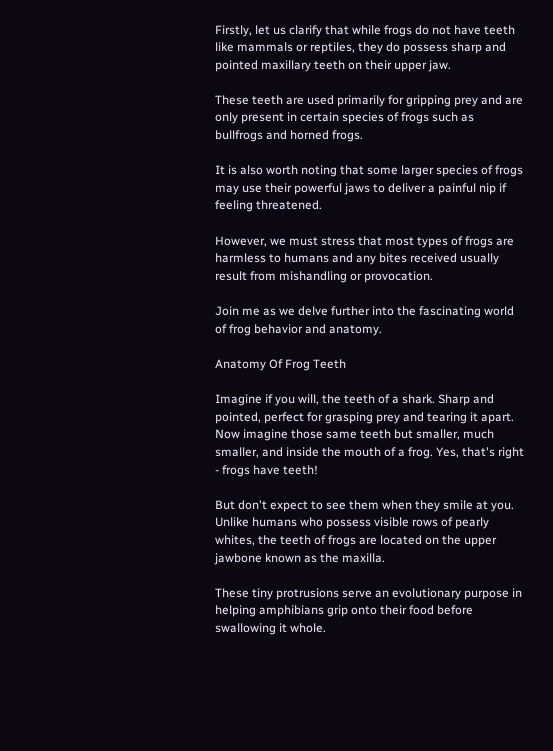Firstly, let us clarify that while frogs do not have teeth like mammals or reptiles, they do possess sharp and pointed maxillary teeth on their upper jaw.

These teeth are used primarily for gripping prey and are only present in certain species of frogs such as bullfrogs and horned frogs.

It is also worth noting that some larger species of frogs may use their powerful jaws to deliver a painful nip if feeling threatened.

However, we must stress that most types of frogs are harmless to humans and any bites received usually result from mishandling or provocation.

Join me as we delve further into the fascinating world of frog behavior and anatomy.

Anatomy Of Frog Teeth

Imagine if you will, the teeth of a shark. Sharp and pointed, perfect for grasping prey and tearing it apart. Now imagine those same teeth but smaller, much smaller, and inside the mouth of a frog. Yes, that's right - frogs have teeth!

But don't expect to see them when they smile at you. Unlike humans who possess visible rows of pearly whites, the teeth of frogs are located on the upper jawbone known as the maxilla.

These tiny protrusions serve an evolutionary purpose in helping amphibians grip onto their food before swallowing it whole.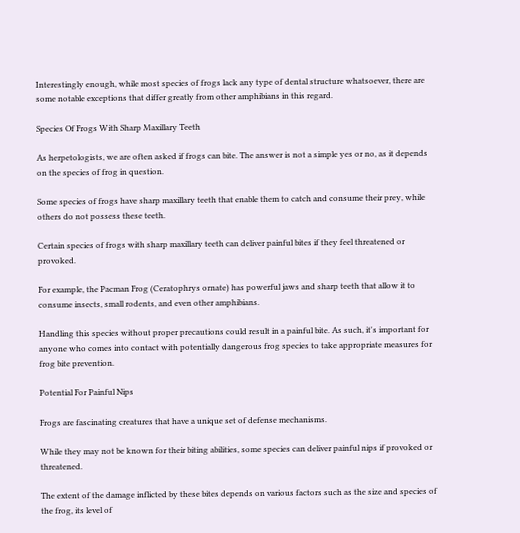Interestingly enough, while most species of frogs lack any type of dental structure whatsoever, there are some notable exceptions that differ greatly from other amphibians in this regard.

Species Of Frogs With Sharp Maxillary Teeth

As herpetologists, we are often asked if frogs can bite. The answer is not a simple yes or no, as it depends on the species of frog in question.

Some species of frogs have sharp maxillary teeth that enable them to catch and consume their prey, while others do not possess these teeth.

Certain species of frogs with sharp maxillary teeth can deliver painful bites if they feel threatened or provoked.

For example, the Pacman Frog (Ceratophrys ornate) has powerful jaws and sharp teeth that allow it to consume insects, small rodents, and even other amphibians.

Handling this species without proper precautions could result in a painful bite. As such, it's important for anyone who comes into contact with potentially dangerous frog species to take appropriate measures for frog bite prevention.

Potential For Painful Nips

Frogs are fascinating creatures that have a unique set of defense mechanisms.

While they may not be known for their biting abilities, some species can deliver painful nips if provoked or threatened.

The extent of the damage inflicted by these bites depends on various factors such as the size and species of the frog, its level of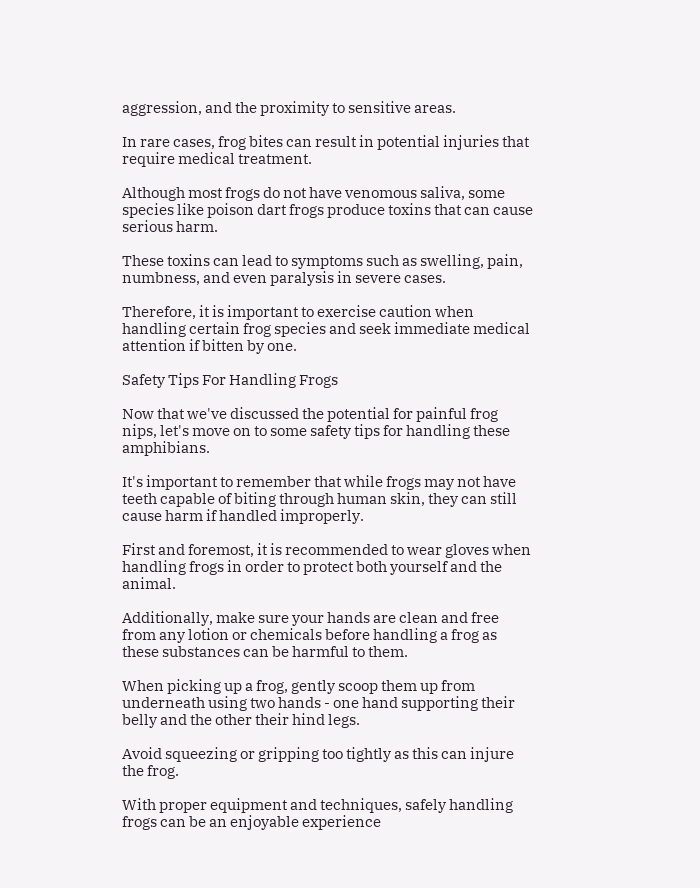aggression, and the proximity to sensitive areas.

In rare cases, frog bites can result in potential injuries that require medical treatment.

Although most frogs do not have venomous saliva, some species like poison dart frogs produce toxins that can cause serious harm.

These toxins can lead to symptoms such as swelling, pain, numbness, and even paralysis in severe cases.

Therefore, it is important to exercise caution when handling certain frog species and seek immediate medical attention if bitten by one.

Safety Tips For Handling Frogs

Now that we've discussed the potential for painful frog nips, let's move on to some safety tips for handling these amphibians.

It's important to remember that while frogs may not have teeth capable of biting through human skin, they can still cause harm if handled improperly.

First and foremost, it is recommended to wear gloves when handling frogs in order to protect both yourself and the animal.

Additionally, make sure your hands are clean and free from any lotion or chemicals before handling a frog as these substances can be harmful to them.

When picking up a frog, gently scoop them up from underneath using two hands - one hand supporting their belly and the other their hind legs.

Avoid squeezing or gripping too tightly as this can injure the frog.

With proper equipment and techniques, safely handling frogs can be an enjoyable experience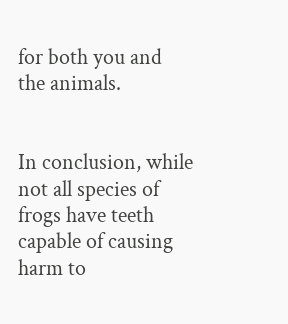for both you and the animals.


In conclusion, while not all species of frogs have teeth capable of causing harm to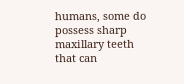humans, some do possess sharp maxillary teeth that can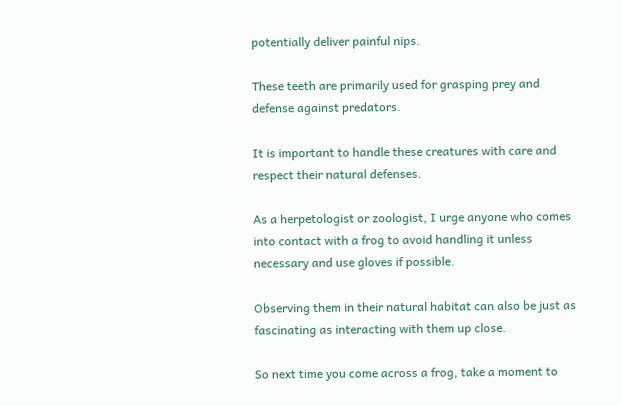potentially deliver painful nips.

These teeth are primarily used for grasping prey and defense against predators.

It is important to handle these creatures with care and respect their natural defenses.

As a herpetologist or zoologist, I urge anyone who comes into contact with a frog to avoid handling it unless necessary and use gloves if possible.

Observing them in their natural habitat can also be just as fascinating as interacting with them up close.

So next time you come across a frog, take a moment to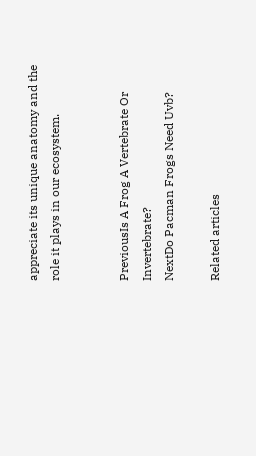appreciate its unique anatomy and the role it plays in our ecosystem.


PreviousIs A Frog A Vertebrate Or Invertebrate?
NextDo Pacman Frogs Need Uvb?

Related articles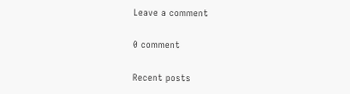Leave a comment

0 comment

Recent posts